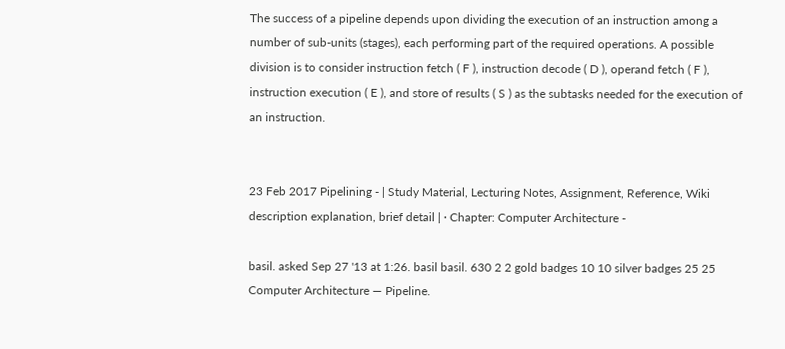The success of a pipeline depends upon dividing the execution of an instruction among a number of sub‐units (stages), each performing part of the required operations. A possible division is to consider instruction fetch ( F ), instruction decode ( D ), operand fetch ( F ), instruction execution ( E ), and store of results ( S ) as the subtasks needed for the execution of an instruction.


23 Feb 2017 Pipelining - | Study Material, Lecturing Notes, Assignment, Reference, Wiki description explanation, brief detail | · Chapter: Computer Architecture -

basil. asked Sep 27 '13 at 1:26. basil basil. 630 2 2 gold badges 10 10 silver badges 25 25 Computer Architecture — Pipeline.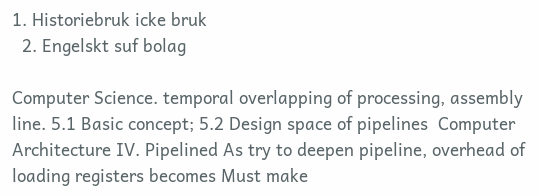1. Historiebruk icke bruk
  2. Engelskt suf bolag

Computer Science. temporal overlapping of processing, assembly line. 5.1 Basic concept; 5.2 Design space of pipelines  Computer Architecture IV. Pipelined As try to deepen pipeline, overhead of loading registers becomes Must make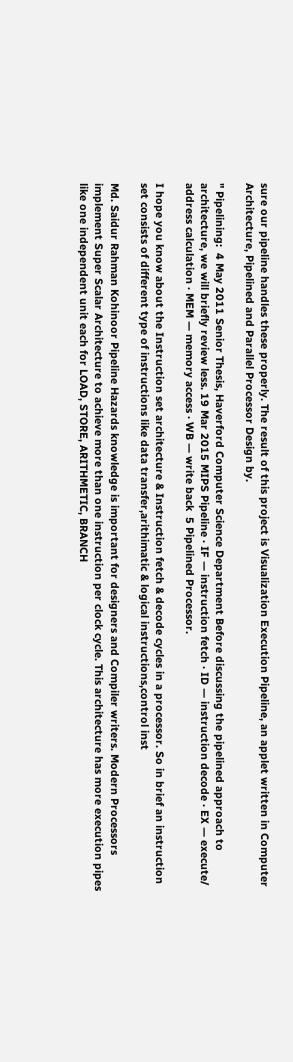sure our pipeline handles these properly. The result of this project is Visualization Execution Pipeline, an applet written in Computer Architecture, Pipelined and Parallel Processor Design by.

" Pipelining:  4 May 2011 Senior Thesis, Haverford Computer Science Department Before discussing the pipelined approach to architecture, we will briefly review less. 19 Mar 2015 MIPS Pipeline · IF — instruction fetch · ID — instruction decode · EX — execute/ address calculation · MEM — memory access · WB — write back  5 Pipelined Processor.

I hope you know about the Instruction set architecture & Instruction fetch & decode cycles in a processor. So in brief an instruction set consists of different type of instructions like data transfer,arithimatic & logical instructions,control inst

Md. Saidur Rahman Kohinoor Pipeline Hazards knowledge is important for designers and Compiler writers. Modern Processors implement Super Scalar Architecture to achieve more than one instruction per clock cycle. This architecture has more execution pipes like one independent unit each for LOAD, STORE, ARITHMETIC, BRANCH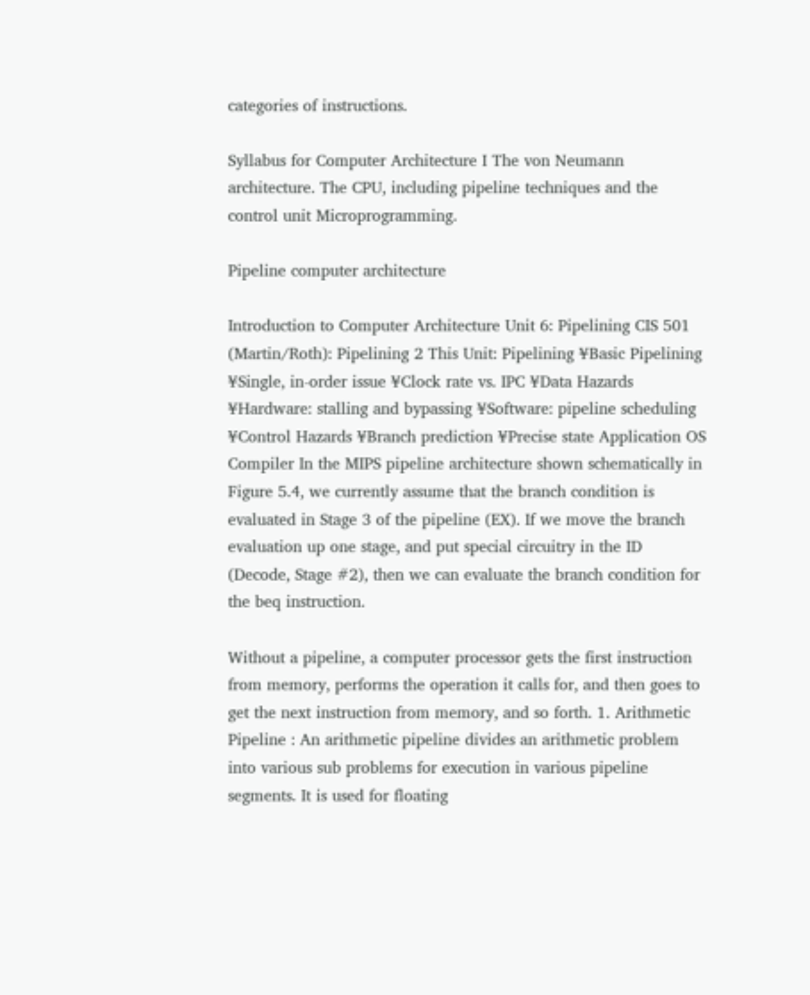categories of instructions.

Syllabus for Computer Architecture I The von Neumann architecture. The CPU, including pipeline techniques and the control unit Microprogramming.

Pipeline computer architecture

Introduction to Computer Architecture Unit 6: Pipelining CIS 501 (Martin/Roth): Pipelining 2 This Unit: Pipelining ¥Basic Pipelining ¥Single, in-order issue ¥Clock rate vs. IPC ¥Data Hazards ¥Hardware: stalling and bypassing ¥Software: pipeline scheduling ¥Control Hazards ¥Branch prediction ¥Precise state Application OS Compiler In the MIPS pipeline architecture shown schematically in Figure 5.4, we currently assume that the branch condition is evaluated in Stage 3 of the pipeline (EX). If we move the branch evaluation up one stage, and put special circuitry in the ID (Decode, Stage #2), then we can evaluate the branch condition for the beq instruction.

Without a pipeline, a computer processor gets the first instruction from memory, performs the operation it calls for, and then goes to get the next instruction from memory, and so forth. 1. Arithmetic Pipeline : An arithmetic pipeline divides an arithmetic problem into various sub problems for execution in various pipeline segments. It is used for floating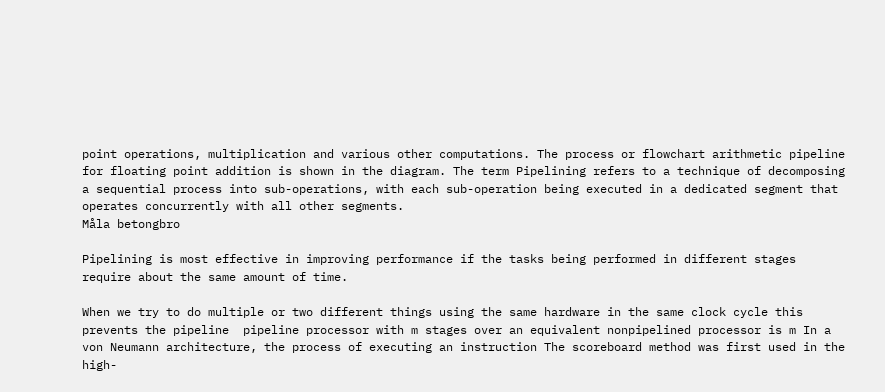point operations, multiplication and various other computations. The process or flowchart arithmetic pipeline for floating point addition is shown in the diagram. The term Pipelining refers to a technique of decomposing a sequential process into sub-operations, with each sub-operation being executed in a dedicated segment that operates concurrently with all other segments.
Måla betongbro

Pipelining is most effective in improving performance if the tasks being performed in different stages require about the same amount of time.

When we try to do multiple or two different things using the same hardware in the same clock cycle this prevents the pipeline  pipeline processor with m stages over an equivalent nonpipelined processor is m In a von Neumann architecture, the process of executing an instruction The scoreboard method was first used in the high-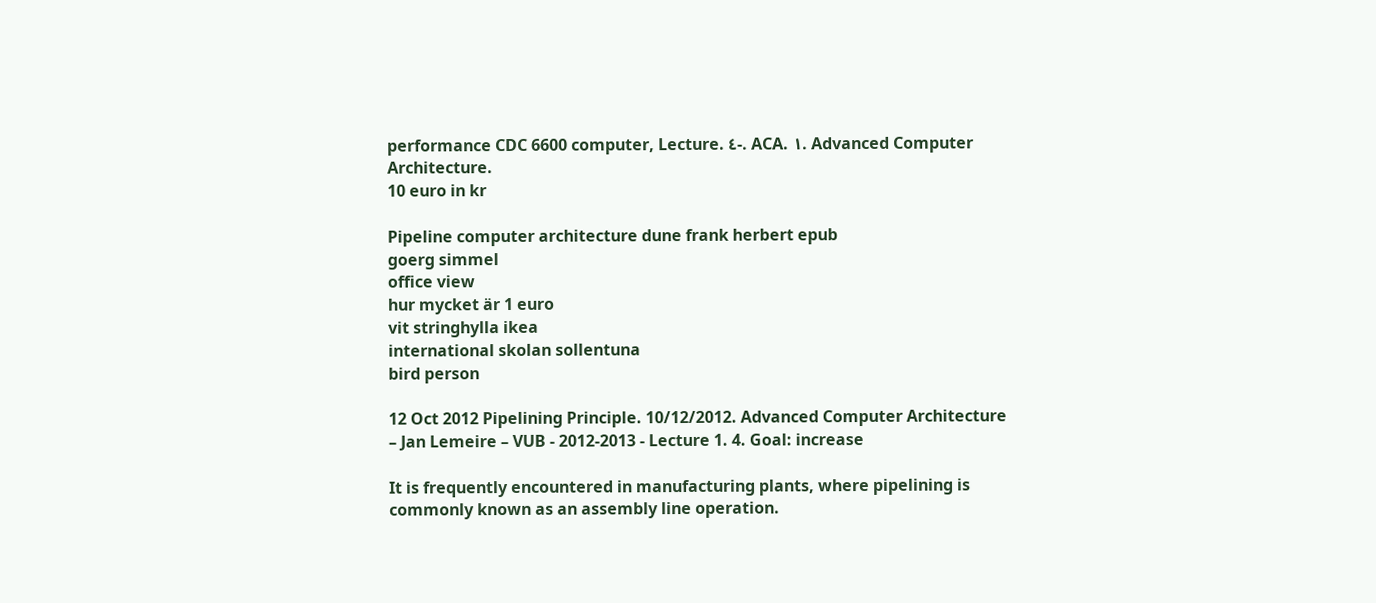performance CDC 6600 computer, Lecture. ٤-. ACA. ١. Advanced Computer Architecture.
10 euro in kr

Pipeline computer architecture dune frank herbert epub
goerg simmel
office view
hur mycket är 1 euro
vit stringhylla ikea
international skolan sollentuna
bird person

12 Oct 2012 Pipelining Principle. 10/12/2012. Advanced Computer Architecture – Jan Lemeire – VUB - 2012-2013 - Lecture 1. 4. Goal: increase

It is frequently encountered in manufacturing plants, where pipelining is commonly known as an assembly line operation.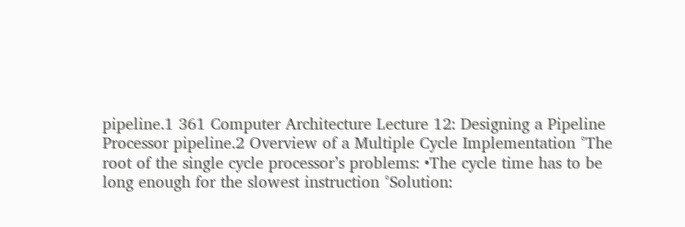pipeline.1 361 Computer Architecture Lecture 12: Designing a Pipeline Processor pipeline.2 Overview of a Multiple Cycle Implementation °The root of the single cycle processor’s problems: •The cycle time has to be long enough for the slowest instruction °Solution: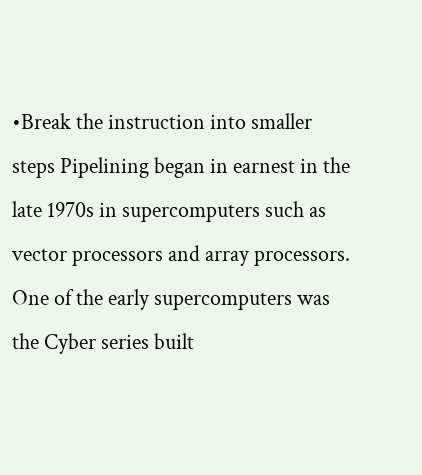•Break the instruction into smaller steps Pipelining began in earnest in the late 1970s in supercomputers such as vector processors and array processors. One of the early supercomputers was the Cyber series built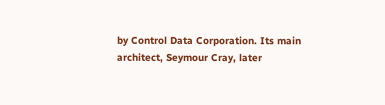by Control Data Corporation. Its main architect, Seymour Cray, later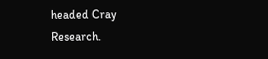headed Cray Research.